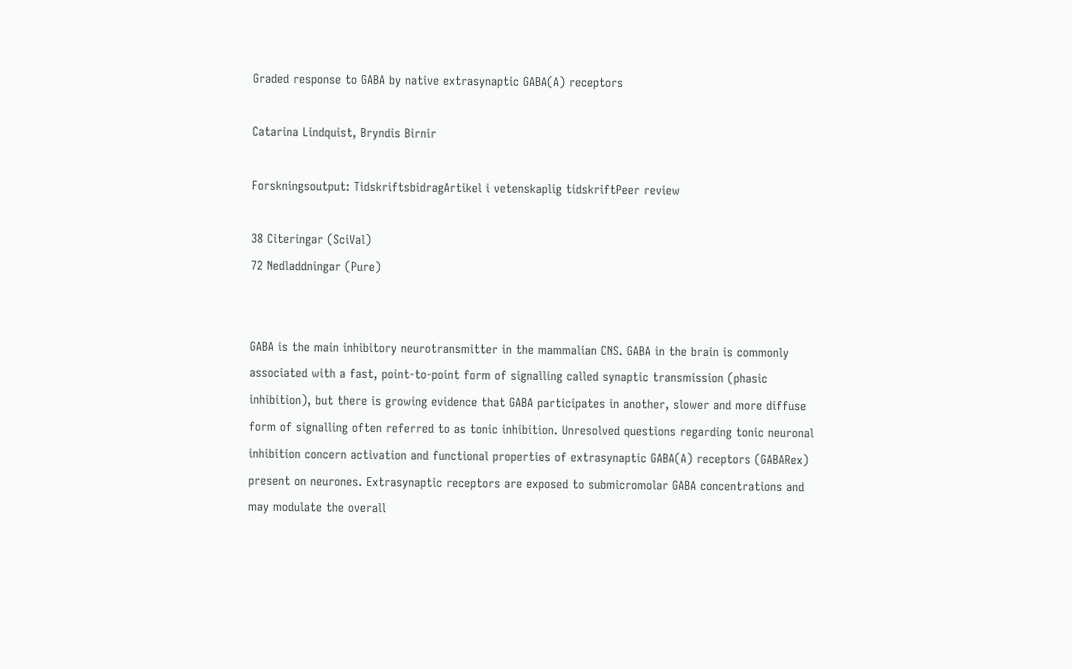Graded response to GABA by native extrasynaptic GABA(A) receptors

Catarina Lindquist, Bryndis Birnir

Forskningsoutput: TidskriftsbidragArtikel i vetenskaplig tidskriftPeer review

38 Citeringar (SciVal)
72 Nedladdningar (Pure)


GABA is the main inhibitory neurotransmitter in the mammalian CNS. GABA in the brain is commonly associated with a fast, point-to-point form of signalling called synaptic transmission (phasic inhibition), but there is growing evidence that GABA participates in another, slower and more diffuse form of signalling often referred to as tonic inhibition. Unresolved questions regarding tonic neuronal inhibition concern activation and functional properties of extrasynaptic GABA(A) receptors (GABARex) present on neurones. Extrasynaptic receptors are exposed to submicromolar GABA concentrations and may modulate the overall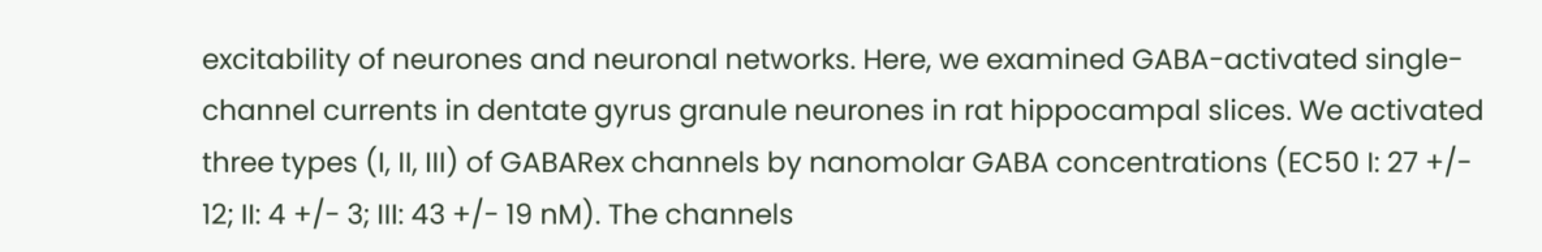excitability of neurones and neuronal networks. Here, we examined GABA-activated single-channel currents in dentate gyrus granule neurones in rat hippocampal slices. We activated three types (I, II, III) of GABARex channels by nanomolar GABA concentrations (EC50 I: 27 +/- 12; II: 4 +/- 3; III: 43 +/- 19 nM). The channels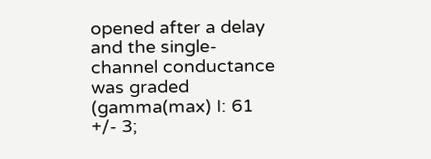opened after a delay and the single-channel conductance was graded (gamma(max) I: 61 +/- 3;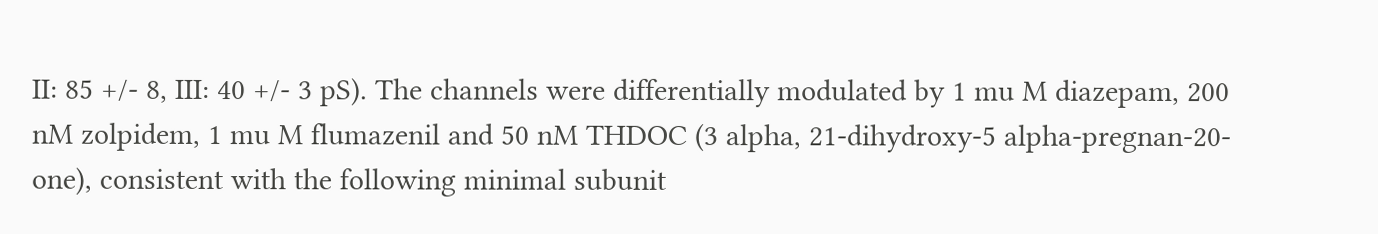II: 85 +/- 8, III: 40 +/- 3 pS). The channels were differentially modulated by 1 mu M diazepam, 200 nM zolpidem, 1 mu M flumazenil and 50 nM THDOC (3 alpha, 21-dihydroxy-5 alpha-pregnan-20-one), consistent with the following minimal subunit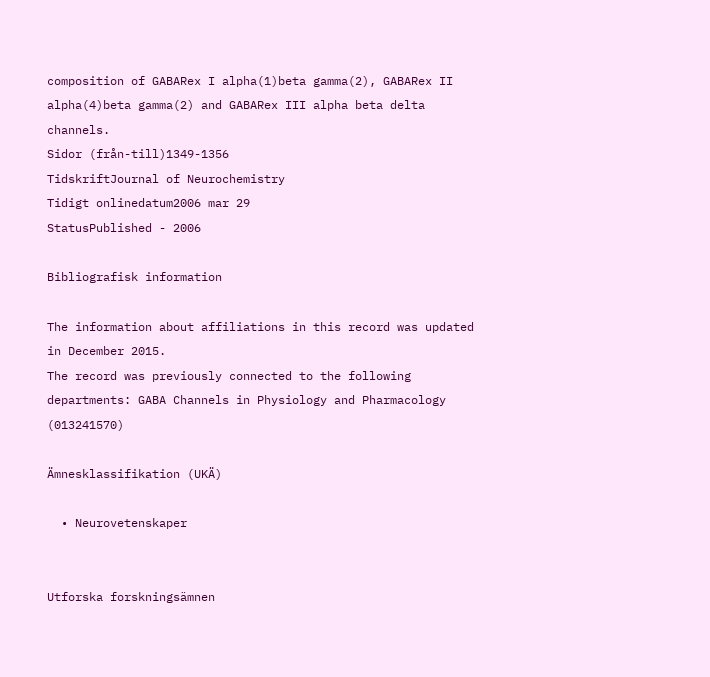composition of GABARex I alpha(1)beta gamma(2), GABARex II alpha(4)beta gamma(2) and GABARex III alpha beta delta channels.
Sidor (från-till)1349-1356
TidskriftJournal of Neurochemistry
Tidigt onlinedatum2006 mar 29
StatusPublished - 2006

Bibliografisk information

The information about affiliations in this record was updated in December 2015.
The record was previously connected to the following departments: GABA Channels in Physiology and Pharmacology (013241570)

Ämnesklassifikation (UKÄ)

  • Neurovetenskaper


Utforska forskningsämnen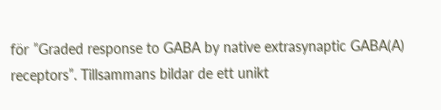för ”Graded response to GABA by native extrasynaptic GABA(A) receptors”. Tillsammans bildar de ett unikt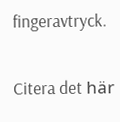fingeravtryck.

Citera det här